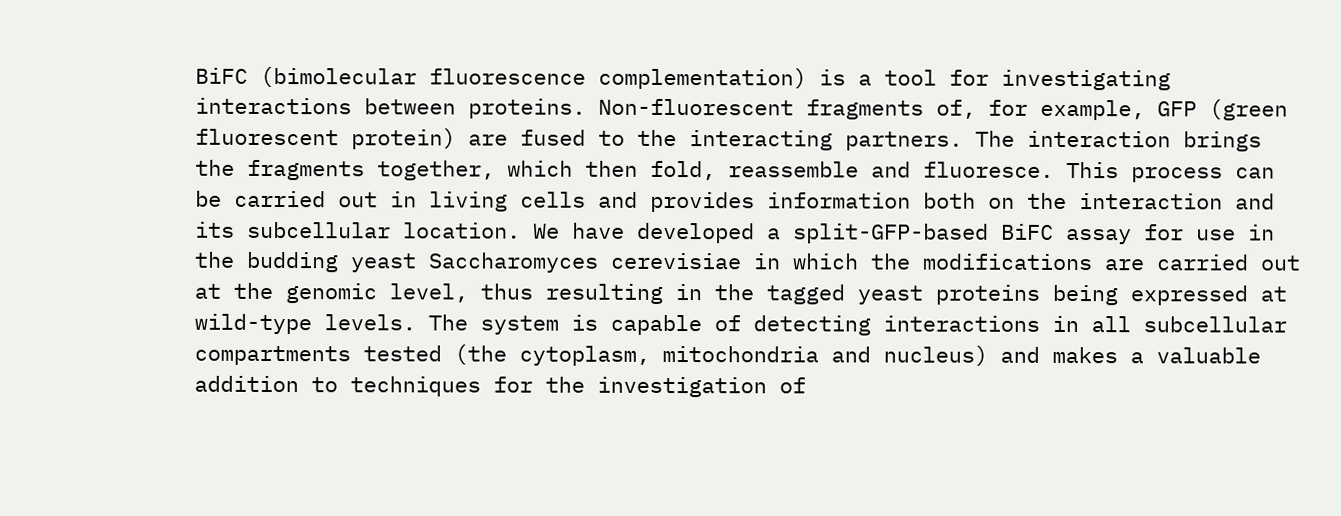BiFC (bimolecular fluorescence complementation) is a tool for investigating interactions between proteins. Non-fluorescent fragments of, for example, GFP (green fluorescent protein) are fused to the interacting partners. The interaction brings the fragments together, which then fold, reassemble and fluoresce. This process can be carried out in living cells and provides information both on the interaction and its subcellular location. We have developed a split-GFP-based BiFC assay for use in the budding yeast Saccharomyces cerevisiae in which the modifications are carried out at the genomic level, thus resulting in the tagged yeast proteins being expressed at wild-type levels. The system is capable of detecting interactions in all subcellular compartments tested (the cytoplasm, mitochondria and nucleus) and makes a valuable addition to techniques for the investigation of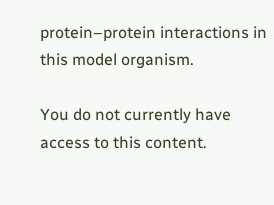protein–protein interactions in this model organism.

You do not currently have access to this content.